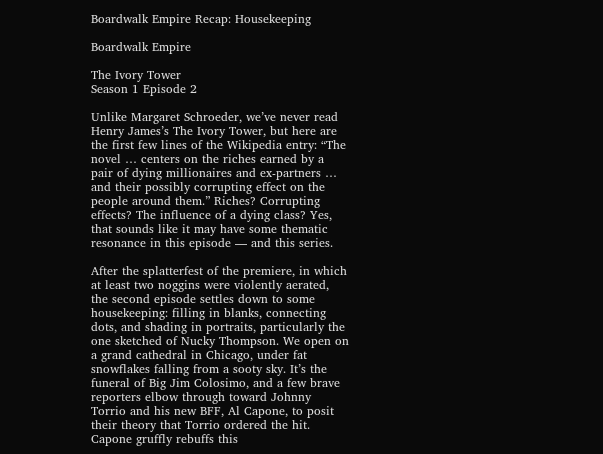Boardwalk Empire Recap: Housekeeping

Boardwalk Empire

The Ivory Tower
Season 1 Episode 2

Unlike Margaret Schroeder, we’ve never read Henry James’s The Ivory Tower, but here are the first few lines of the Wikipedia entry: “The novel … centers on the riches earned by a pair of dying millionaires and ex-partners … and their possibly corrupting effect on the people around them.” Riches? Corrupting effects? The influence of a dying class? Yes, that sounds like it may have some thematic resonance in this episode — and this series.

After the splatterfest of the premiere, in which at least two noggins were violently aerated, the second episode settles down to some housekeeping: filling in blanks, connecting dots, and shading in portraits, particularly the one sketched of Nucky Thompson. We open on a grand cathedral in Chicago, under fat snowflakes falling from a sooty sky. It’s the funeral of Big Jim Colosimo, and a few brave reporters elbow through toward Johnny Torrio and his new BFF, Al Capone, to posit their theory that Torrio ordered the hit. Capone gruffly rebuffs this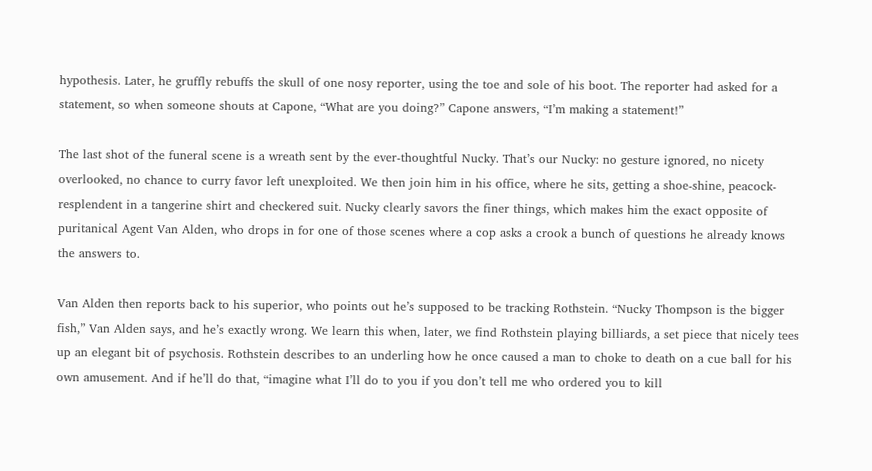hypothesis. Later, he gruffly rebuffs the skull of one nosy reporter, using the toe and sole of his boot. The reporter had asked for a statement, so when someone shouts at Capone, “What are you doing?” Capone answers, “I’m making a statement!”

The last shot of the funeral scene is a wreath sent by the ever-thoughtful Nucky. That’s our Nucky: no gesture ignored, no nicety overlooked, no chance to curry favor left unexploited. We then join him in his office, where he sits, getting a shoe-shine, peacock-resplendent in a tangerine shirt and checkered suit. Nucky clearly savors the finer things, which makes him the exact opposite of puritanical Agent Van Alden, who drops in for one of those scenes where a cop asks a crook a bunch of questions he already knows the answers to.

Van Alden then reports back to his superior, who points out he’s supposed to be tracking Rothstein. “Nucky Thompson is the bigger fish,” Van Alden says, and he’s exactly wrong. We learn this when, later, we find Rothstein playing billiards, a set piece that nicely tees up an elegant bit of psychosis. Rothstein describes to an underling how he once caused a man to choke to death on a cue ball for his own amusement. And if he’ll do that, “imagine what I’ll do to you if you don’t tell me who ordered you to kill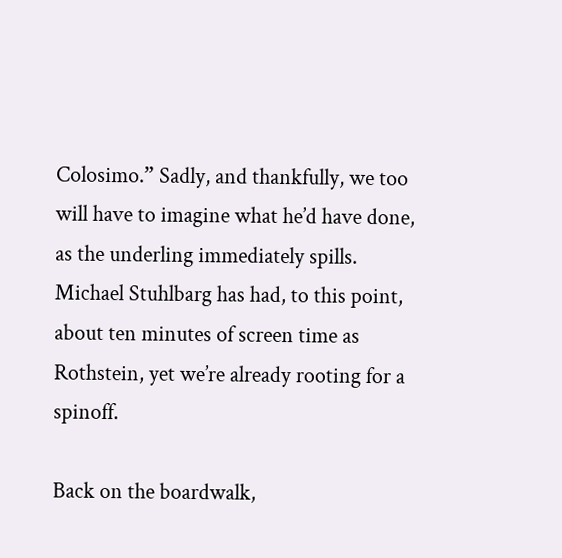Colosimo.” Sadly, and thankfully, we too will have to imagine what he’d have done, as the underling immediately spills. Michael Stuhlbarg has had, to this point, about ten minutes of screen time as Rothstein, yet we’re already rooting for a spinoff.

Back on the boardwalk,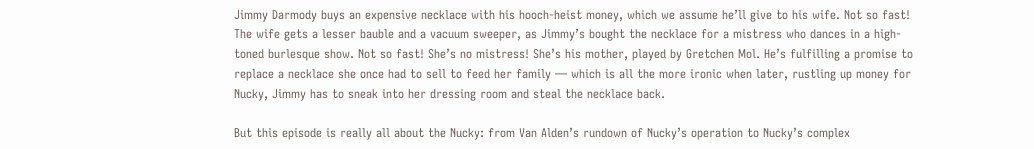Jimmy Darmody buys an expensive necklace with his hooch-heist money, which we assume he’ll give to his wife. Not so fast! The wife gets a lesser bauble and a vacuum sweeper, as Jimmy’s bought the necklace for a mistress who dances in a high-toned burlesque show. Not so fast! She’s no mistress! She’s his mother, played by Gretchen Mol. He’s fulfilling a promise to replace a necklace she once had to sell to feed her family — which is all the more ironic when later, rustling up money for Nucky, Jimmy has to sneak into her dressing room and steal the necklace back.

But this episode is really all about the Nucky: from Van Alden’s rundown of Nucky’s operation to Nucky’s complex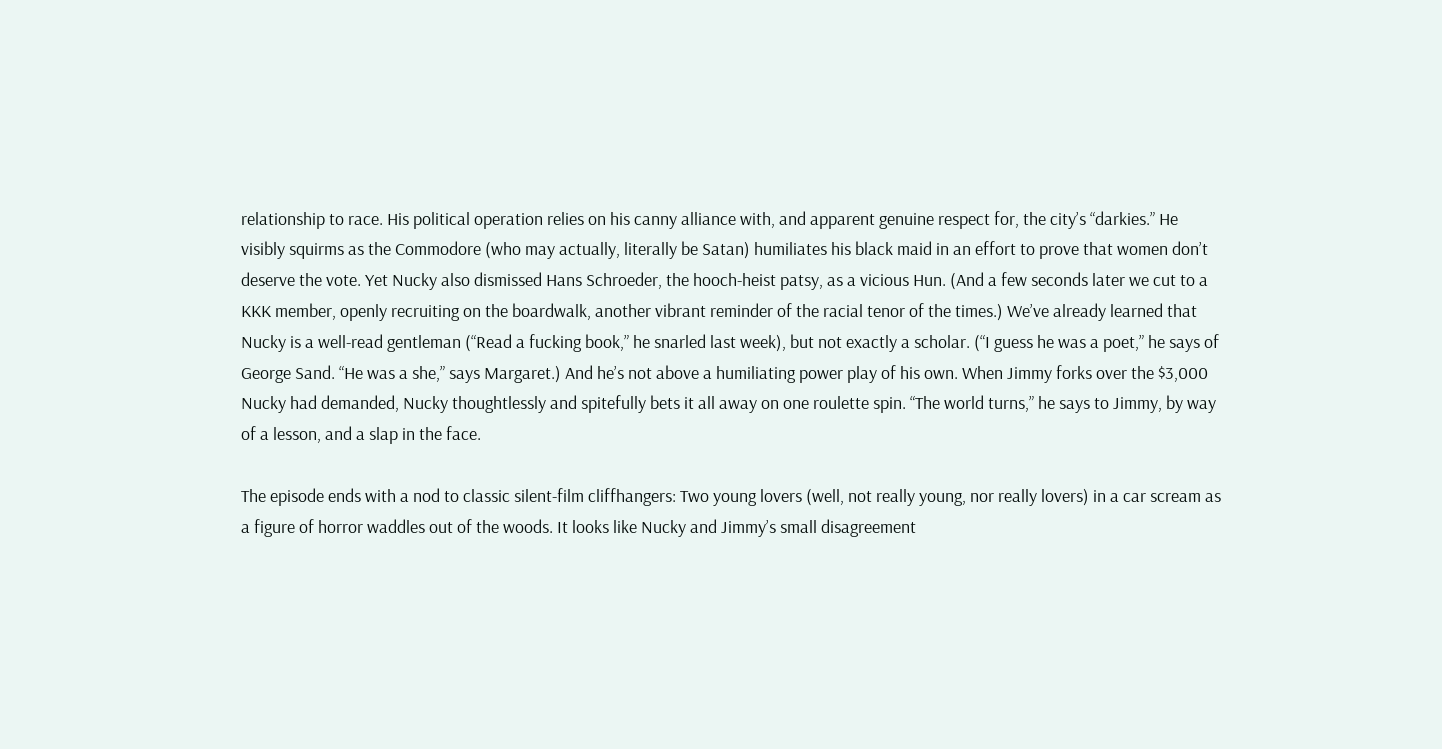relationship to race. His political operation relies on his canny alliance with, and apparent genuine respect for, the city’s “darkies.” He visibly squirms as the Commodore (who may actually, literally be Satan) humiliates his black maid in an effort to prove that women don’t deserve the vote. Yet Nucky also dismissed Hans Schroeder, the hooch-heist patsy, as a vicious Hun. (And a few seconds later we cut to a KKK member, openly recruiting on the boardwalk, another vibrant reminder of the racial tenor of the times.) We’ve already learned that Nucky is a well-read gentleman (“Read a fucking book,” he snarled last week), but not exactly a scholar. (“I guess he was a poet,” he says of George Sand. “He was a she,” says Margaret.) And he’s not above a humiliating power play of his own. When Jimmy forks over the $3,000 Nucky had demanded, Nucky thoughtlessly and spitefully bets it all away on one roulette spin. “The world turns,” he says to Jimmy, by way of a lesson, and a slap in the face.

The episode ends with a nod to classic silent-film cliffhangers: Two young lovers (well, not really young, nor really lovers) in a car scream as a figure of horror waddles out of the woods. It looks like Nucky and Jimmy’s small disagreement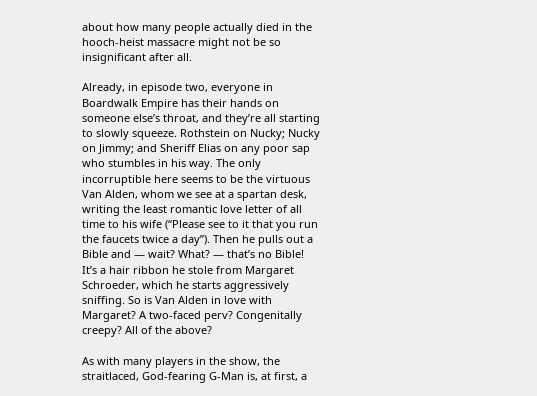about how many people actually died in the hooch-heist massacre might not be so insignificant after all.

Already, in episode two, everyone in Boardwalk Empire has their hands on someone else’s throat, and they’re all starting to slowly squeeze. Rothstein on Nucky; Nucky on Jimmy; and Sheriff Elias on any poor sap who stumbles in his way. The only incorruptible here seems to be the virtuous Van Alden, whom we see at a spartan desk, writing the least romantic love letter of all time to his wife (“Please see to it that you run the faucets twice a day”). Then he pulls out a Bible and — wait? What? — that’s no Bible! It’s a hair ribbon he stole from Margaret Schroeder, which he starts aggressively sniffing. So is Van Alden in love with Margaret? A two-faced perv? Congenitally creepy? All of the above?

As with many players in the show, the straitlaced, God-fearing G-Man is, at first, a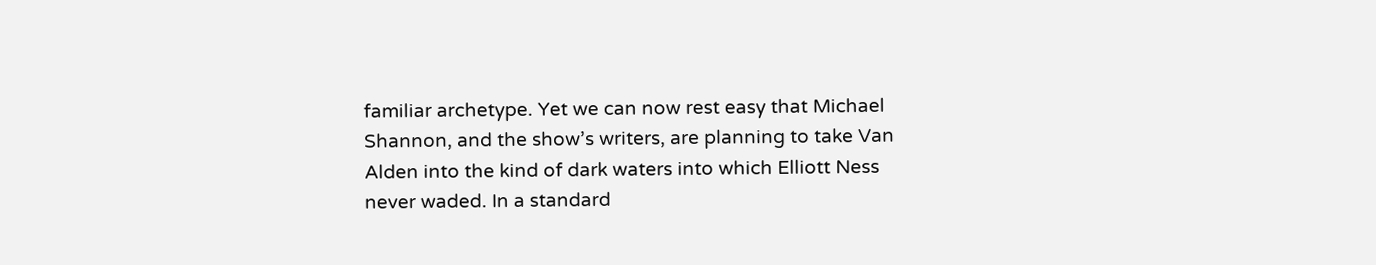familiar archetype. Yet we can now rest easy that Michael Shannon, and the show’s writers, are planning to take Van Alden into the kind of dark waters into which Elliott Ness never waded. In a standard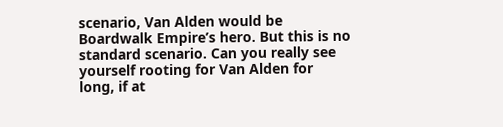scenario, Van Alden would be Boardwalk Empire’s hero. But this is no standard scenario. Can you really see yourself rooting for Van Alden for long, if at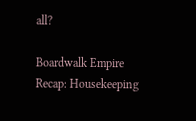all?

Boardwalk Empire Recap: Housekeeping